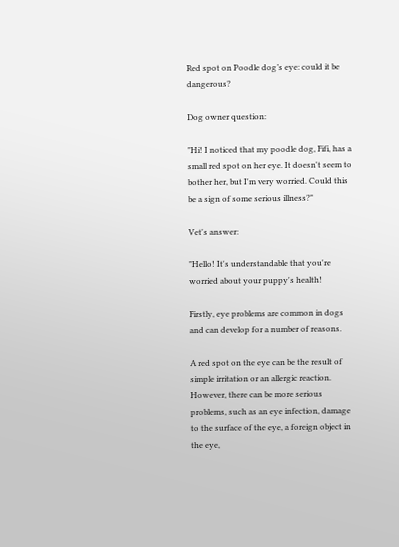Red spot on Poodle dog’s eye: could it be dangerous?

Dog owner question:

"Hi! I noticed that my poodle dog, Fifi, has a small red spot on her eye. It doesn't seem to bother her, but I'm very worried. Could this be a sign of some serious illness?"

Vet's answer:

"Hello! It's understandable that you're worried about your puppy's health!

Firstly, eye problems are common in dogs and can develop for a number of reasons.

A red spot on the eye can be the result of simple irritation or an allergic reaction. However, there can be more serious problems, such as an eye infection, damage to the surface of the eye, a foreign object in the eye,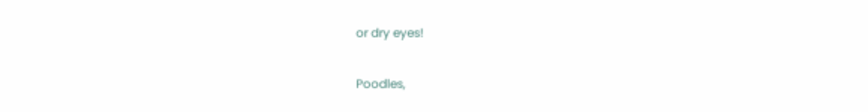or dry eyes!

Poodles,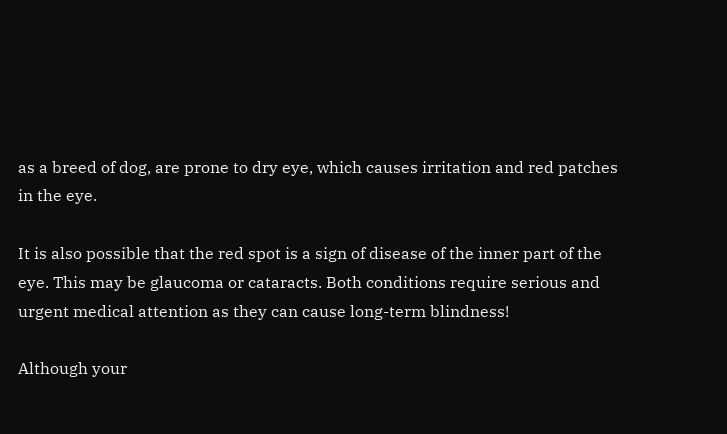as a breed of dog, are prone to dry eye, which causes irritation and red patches in the eye.

It is also possible that the red spot is a sign of disease of the inner part of the eye. This may be glaucoma or cataracts. Both conditions require serious and urgent medical attention as they can cause long-term blindness!

Although your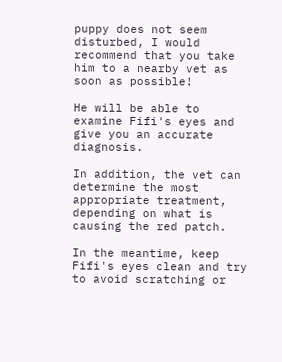puppy does not seem disturbed, I would recommend that you take him to a nearby vet as soon as possible!

He will be able to examine Fifi's eyes and give you an accurate diagnosis.

In addition, the vet can determine the most appropriate treatment, depending on what is causing the red patch.

In the meantime, keep Fifi's eyes clean and try to avoid scratching or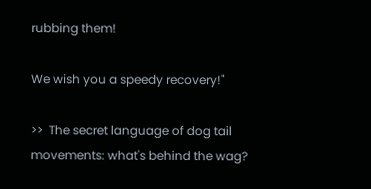rubbing them!

We wish you a speedy recovery!"

>>  The secret language of dog tail movements: what's behind the wag?